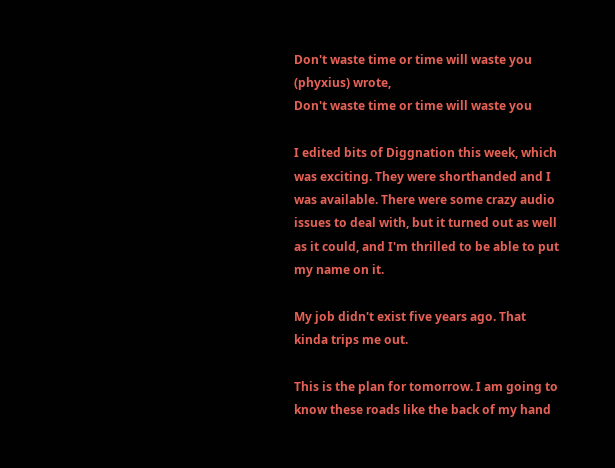Don't waste time or time will waste you (phyxius) wrote,
Don't waste time or time will waste you

I edited bits of Diggnation this week, which was exciting. They were shorthanded and I was available. There were some crazy audio issues to deal with, but it turned out as well as it could, and I'm thrilled to be able to put my name on it.

My job didn't exist five years ago. That kinda trips me out.

This is the plan for tomorrow. I am going to know these roads like the back of my hand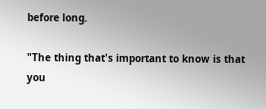before long.

"The thing that's important to know is that you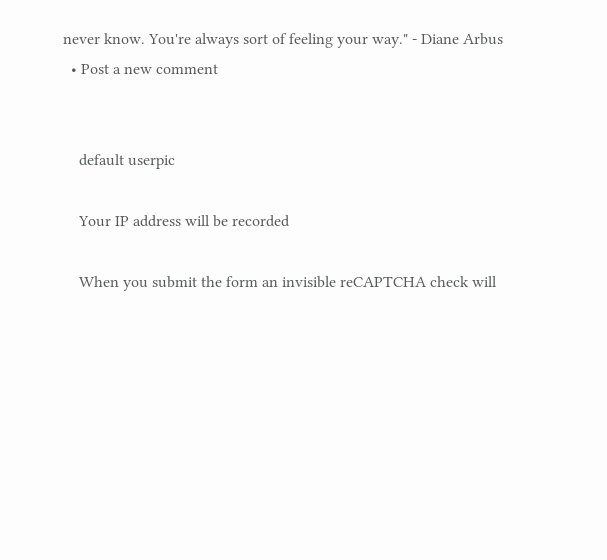never know. You're always sort of feeling your way." - Diane Arbus
  • Post a new comment


    default userpic

    Your IP address will be recorded

    When you submit the form an invisible reCAPTCHA check will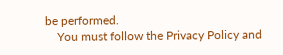be performed.
    You must follow the Privacy Policy and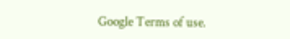Google Terms of use.